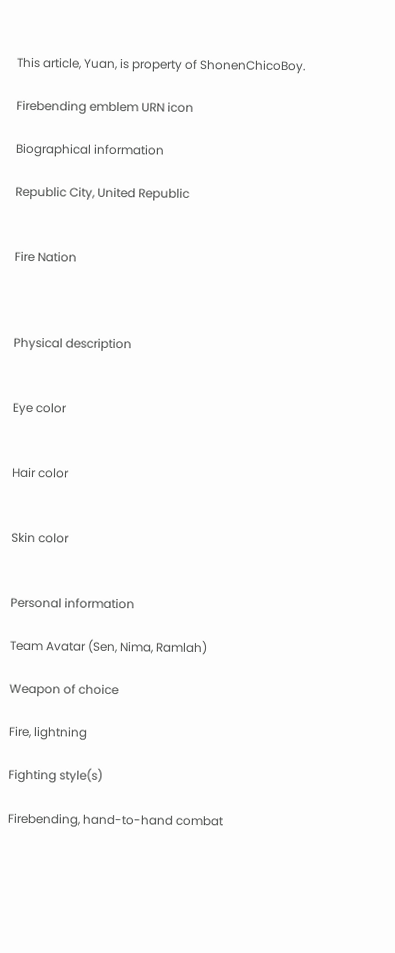This article, Yuan, is property of ShonenChicoBoy.

Firebending emblem URN icon

Biographical information

Republic City, United Republic


Fire Nation



Physical description


Eye color


Hair color


Skin color


Personal information

Team Avatar (Sen, Nima, Ramlah)

Weapon of choice

Fire, lightning

Fighting style(s)

Firebending, hand-to-hand combat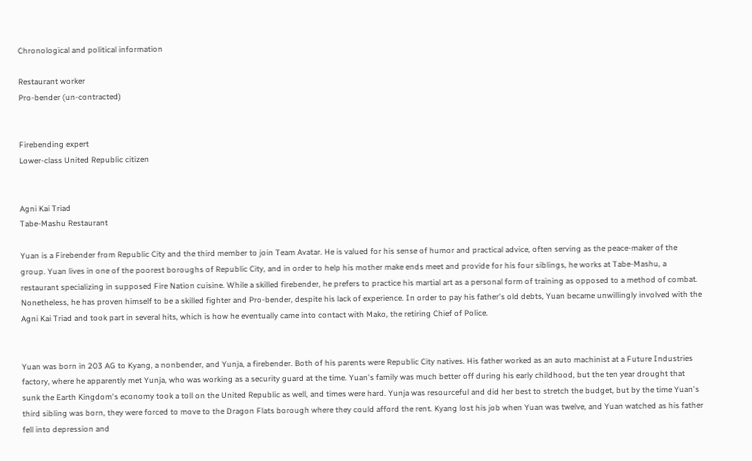Chronological and political information

Restaurant worker
Pro-bender (un-contracted)


Firebending expert
Lower-class United Republic citizen


Agni Kai Triad
Tabe-Mashu Restaurant

Yuan is a Firebender from Republic City and the third member to join Team Avatar. He is valued for his sense of humor and practical advice, often serving as the peace-maker of the group. Yuan lives in one of the poorest boroughs of Republic City, and in order to help his mother make ends meet and provide for his four siblings, he works at Tabe-Mashu, a restaurant specializing in supposed Fire Nation cuisine. While a skilled firebender, he prefers to practice his martial art as a personal form of training as opposed to a method of combat. Nonetheless, he has proven himself to be a skilled fighter and Pro-bender, despite his lack of experience. In order to pay his father's old debts, Yuan became unwillingly involved with the Agni Kai Triad and took part in several hits, which is how he eventually came into contact with Mako, the retiring Chief of Police.


Yuan was born in 203 AG to Kyang, a nonbender, and Yunja, a firebender. Both of his parents were Republic City natives. His father worked as an auto machinist at a Future Industries factory, where he apparently met Yunja, who was working as a security guard at the time. Yuan's family was much better off during his early childhood, but the ten year drought that sunk the Earth Kingdom's economy took a toll on the United Republic as well, and times were hard. Yunja was resourceful and did her best to stretch the budget, but by the time Yuan's third sibling was born, they were forced to move to the Dragon Flats borough where they could afford the rent. Kyang lost his job when Yuan was twelve, and Yuan watched as his father fell into depression and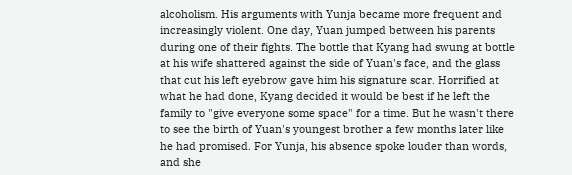alcoholism. His arguments with Yunja became more frequent and increasingly violent. One day, Yuan jumped between his parents during one of their fights. The bottle that Kyang had swung at bottle at his wife shattered against the side of Yuan's face, and the glass that cut his left eyebrow gave him his signature scar. Horrified at what he had done, Kyang decided it would be best if he left the family to "give everyone some space" for a time. But he wasn't there to see the birth of Yuan's youngest brother a few months later like he had promised. For Yunja, his absence spoke louder than words, and she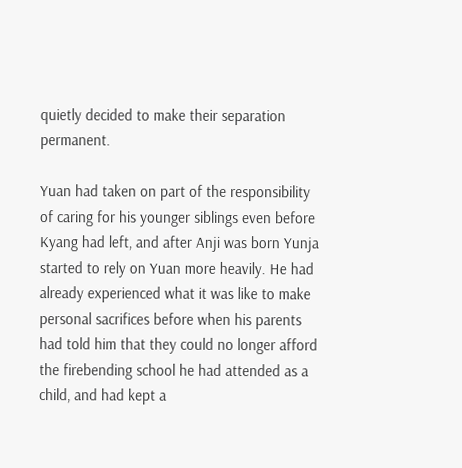quietly decided to make their separation permanent.

Yuan had taken on part of the responsibility of caring for his younger siblings even before Kyang had left, and after Anji was born Yunja started to rely on Yuan more heavily. He had already experienced what it was like to make personal sacrifices before when his parents had told him that they could no longer afford the firebending school he had attended as a child, and had kept a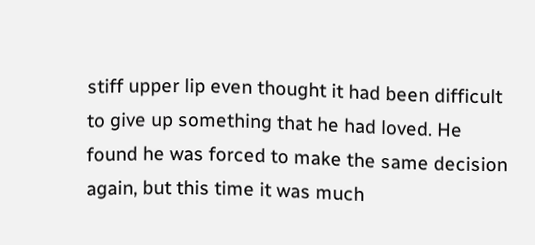stiff upper lip even thought it had been difficult to give up something that he had loved. He found he was forced to make the same decision again, but this time it was much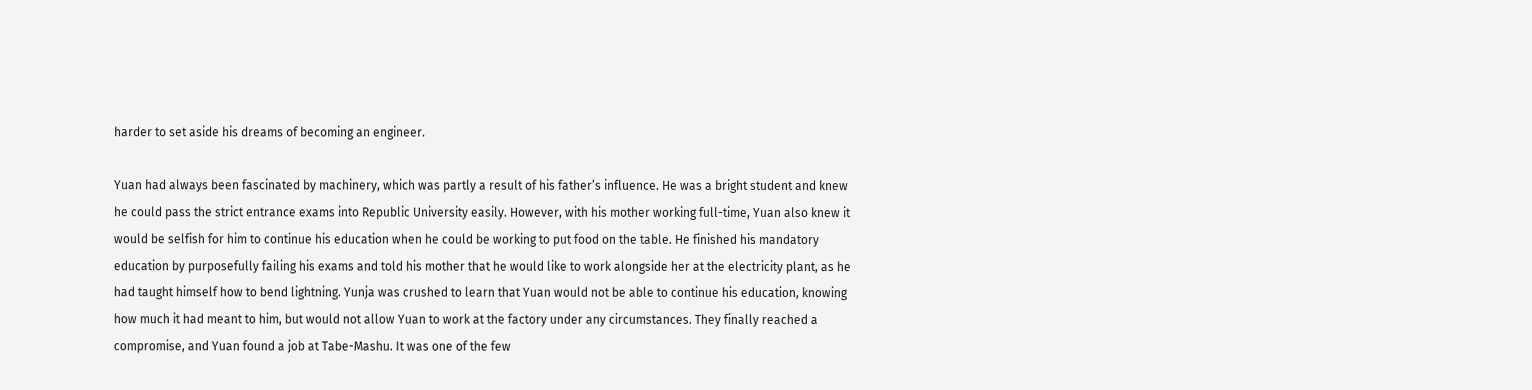harder to set aside his dreams of becoming an engineer.

Yuan had always been fascinated by machinery, which was partly a result of his father’s influence. He was a bright student and knew he could pass the strict entrance exams into Republic University easily. However, with his mother working full-time, Yuan also knew it would be selfish for him to continue his education when he could be working to put food on the table. He finished his mandatory education by purposefully failing his exams and told his mother that he would like to work alongside her at the electricity plant, as he had taught himself how to bend lightning. Yunja was crushed to learn that Yuan would not be able to continue his education, knowing how much it had meant to him, but would not allow Yuan to work at the factory under any circumstances. They finally reached a compromise, and Yuan found a job at Tabe-Mashu. It was one of the few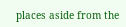places aside from the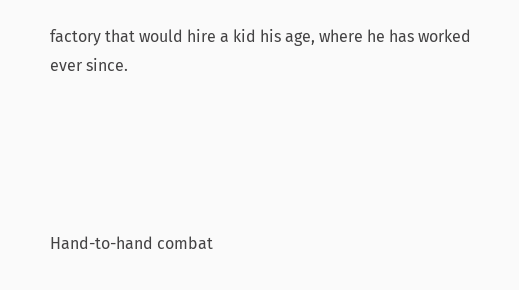factory that would hire a kid his age, where he has worked ever since.





Hand-to-hand combat